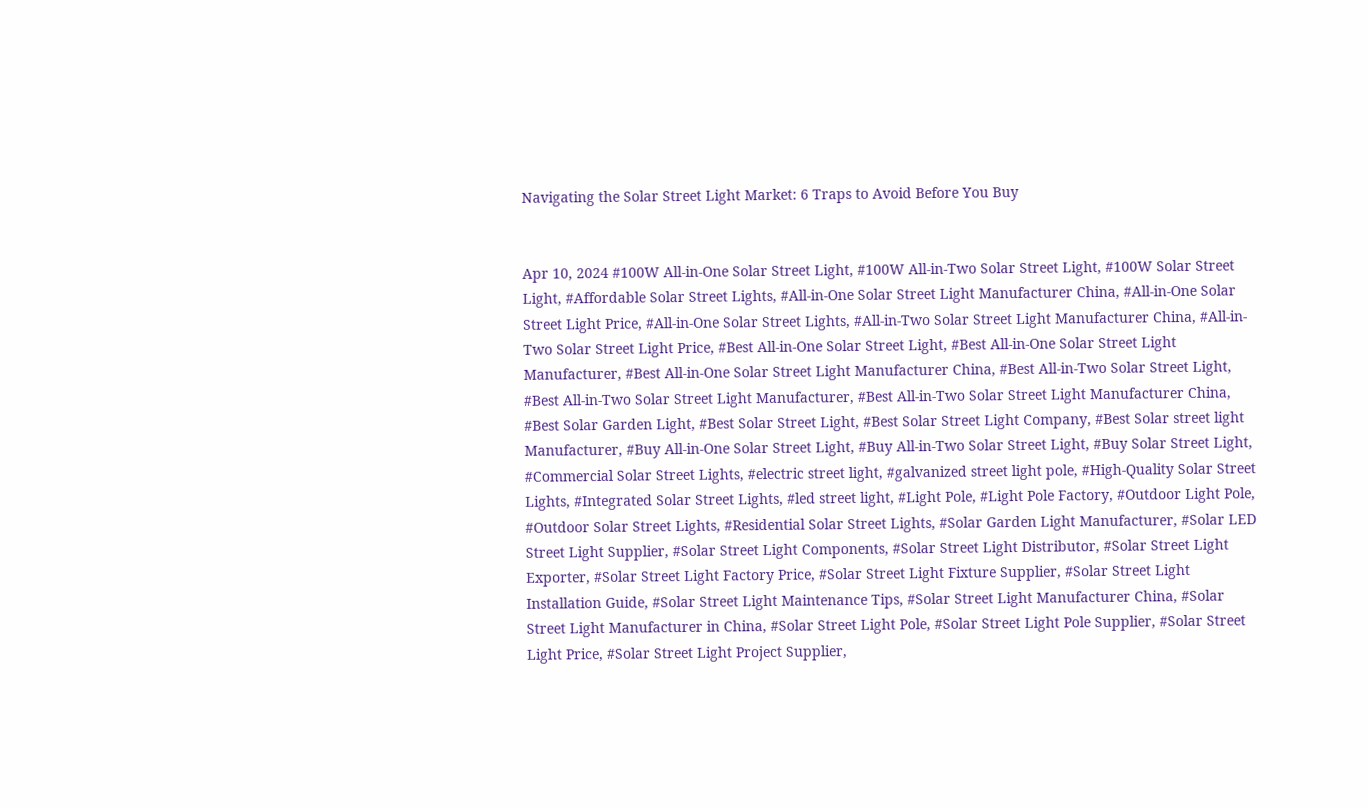Navigating the Solar Street Light Market: 6 Traps to Avoid Before You Buy


Apr 10, 2024 #100W All-in-One Solar Street Light, #100W All-in-Two Solar Street Light, #100W Solar Street Light, #Affordable Solar Street Lights, #All-in-One Solar Street Light Manufacturer China, #All-in-One Solar Street Light Price, #All-in-One Solar Street Lights, #All-in-Two Solar Street Light Manufacturer China, #All-in-Two Solar Street Light Price, #Best All-in-One Solar Street Light, #Best All-in-One Solar Street Light Manufacturer, #Best All-in-One Solar Street Light Manufacturer China, #Best All-in-Two Solar Street Light, #Best All-in-Two Solar Street Light Manufacturer, #Best All-in-Two Solar Street Light Manufacturer China, #Best Solar Garden Light, #Best Solar Street Light, #Best Solar Street Light Company, #Best Solar street light Manufacturer, #Buy All-in-One Solar Street Light, #Buy All-in-Two Solar Street Light, #Buy Solar Street Light, #Commercial Solar Street Lights, #electric street light, #galvanized street light pole, #High-Quality Solar Street Lights, #Integrated Solar Street Lights, #led street light, #Light Pole, #Light Pole Factory, #Outdoor Light Pole, #Outdoor Solar Street Lights, #Residential Solar Street Lights, #Solar Garden Light Manufacturer, #Solar LED Street Light Supplier, #Solar Street Light Components, #Solar Street Light Distributor, #Solar Street Light Exporter, #Solar Street Light Factory Price, #Solar Street Light Fixture Supplier, #Solar Street Light Installation Guide, #Solar Street Light Maintenance Tips, #Solar Street Light Manufacturer China, #Solar Street Light Manufacturer in China, #Solar Street Light Pole, #Solar Street Light Pole Supplier, #Solar Street Light Price, #Solar Street Light Project Supplier,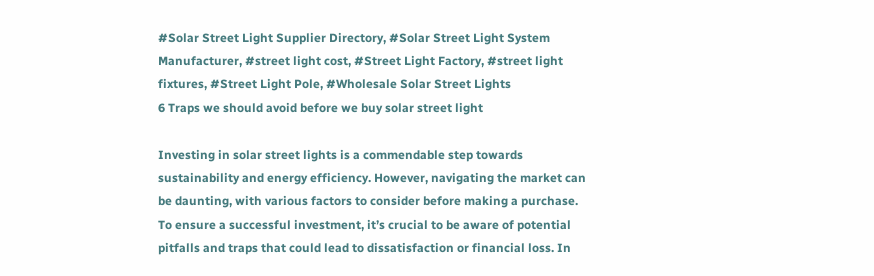#Solar Street Light Supplier Directory, #Solar Street Light System Manufacturer, #street light cost, #Street Light Factory, #street light fixtures, #Street Light Pole, #Wholesale Solar Street Lights
6 Traps we should avoid before we buy solar street light

Investing in solar street lights is a commendable step towards sustainability and energy efficiency. However, navigating the market can be daunting, with various factors to consider before making a purchase. To ensure a successful investment, it’s crucial to be aware of potential pitfalls and traps that could lead to dissatisfaction or financial loss. In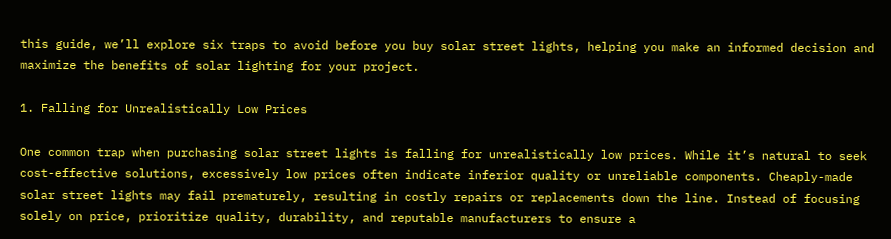this guide, we’ll explore six traps to avoid before you buy solar street lights, helping you make an informed decision and maximize the benefits of solar lighting for your project.

1. Falling for Unrealistically Low Prices

One common trap when purchasing solar street lights is falling for unrealistically low prices. While it’s natural to seek cost-effective solutions, excessively low prices often indicate inferior quality or unreliable components. Cheaply-made solar street lights may fail prematurely, resulting in costly repairs or replacements down the line. Instead of focusing solely on price, prioritize quality, durability, and reputable manufacturers to ensure a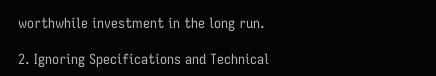worthwhile investment in the long run.

2. Ignoring Specifications and Technical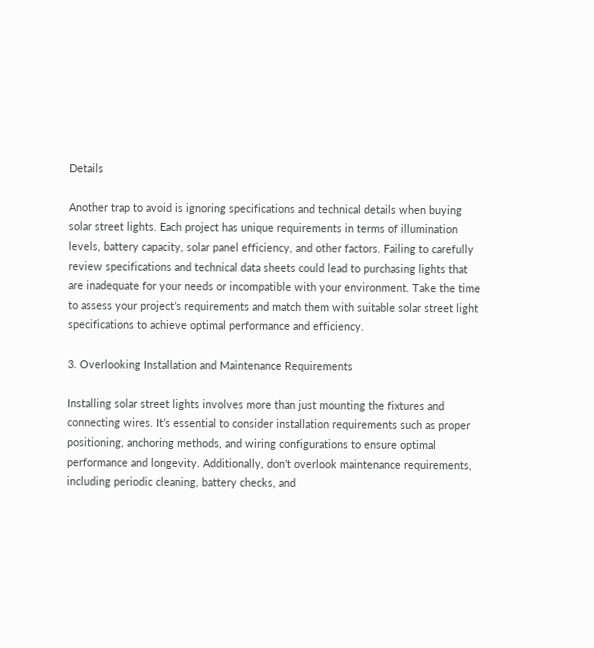Details

Another trap to avoid is ignoring specifications and technical details when buying solar street lights. Each project has unique requirements in terms of illumination levels, battery capacity, solar panel efficiency, and other factors. Failing to carefully review specifications and technical data sheets could lead to purchasing lights that are inadequate for your needs or incompatible with your environment. Take the time to assess your project’s requirements and match them with suitable solar street light specifications to achieve optimal performance and efficiency.

3. Overlooking Installation and Maintenance Requirements

Installing solar street lights involves more than just mounting the fixtures and connecting wires. It’s essential to consider installation requirements such as proper positioning, anchoring methods, and wiring configurations to ensure optimal performance and longevity. Additionally, don’t overlook maintenance requirements, including periodic cleaning, battery checks, and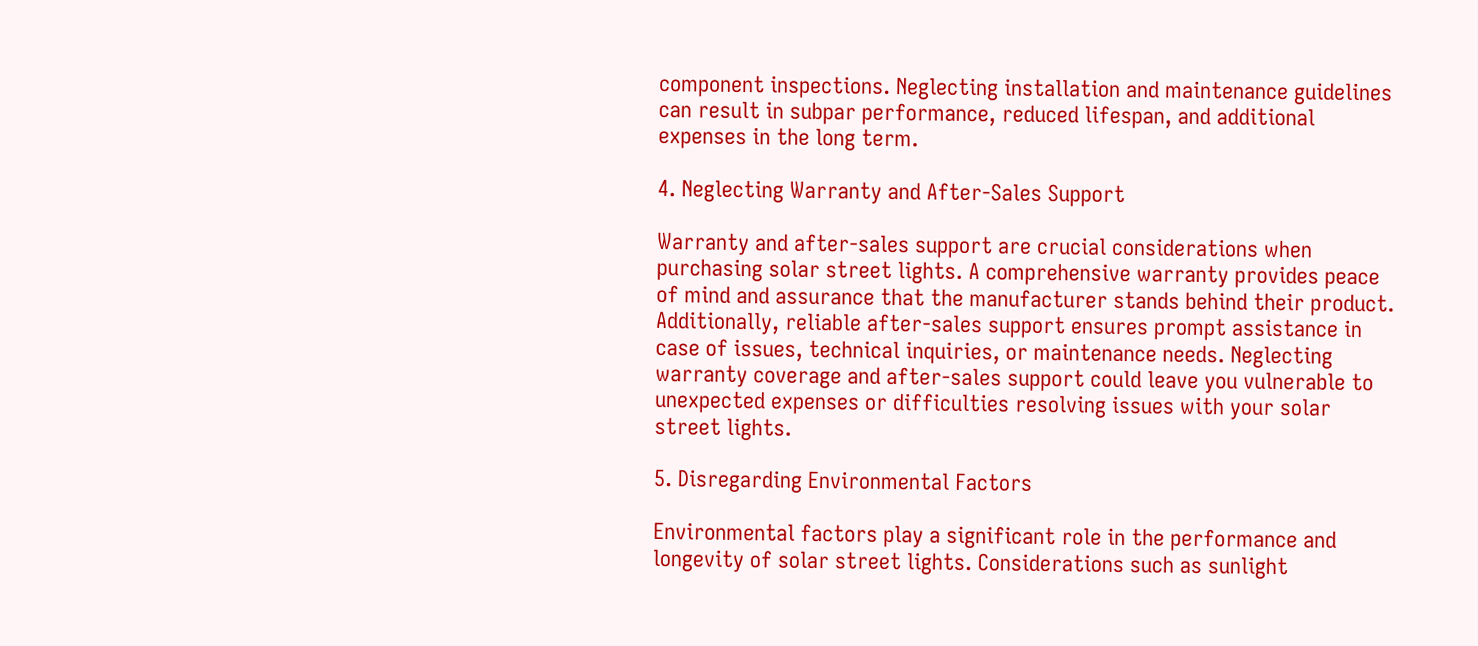component inspections. Neglecting installation and maintenance guidelines can result in subpar performance, reduced lifespan, and additional expenses in the long term.

4. Neglecting Warranty and After-Sales Support

Warranty and after-sales support are crucial considerations when purchasing solar street lights. A comprehensive warranty provides peace of mind and assurance that the manufacturer stands behind their product. Additionally, reliable after-sales support ensures prompt assistance in case of issues, technical inquiries, or maintenance needs. Neglecting warranty coverage and after-sales support could leave you vulnerable to unexpected expenses or difficulties resolving issues with your solar street lights.

5. Disregarding Environmental Factors

Environmental factors play a significant role in the performance and longevity of solar street lights. Considerations such as sunlight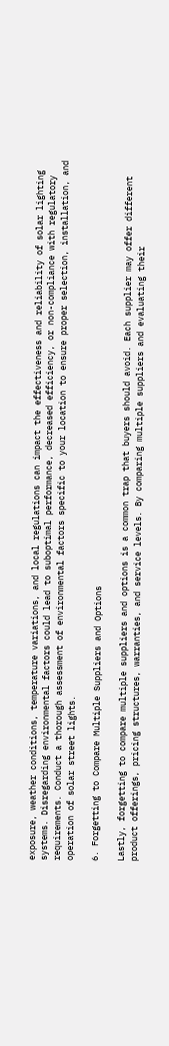exposure, weather conditions, temperature variations, and local regulations can impact the effectiveness and reliability of solar lighting systems. Disregarding environmental factors could lead to suboptimal performance, decreased efficiency, or non-compliance with regulatory requirements. Conduct a thorough assessment of environmental factors specific to your location to ensure proper selection, installation, and operation of solar street lights.

6. Forgetting to Compare Multiple Suppliers and Options

Lastly, forgetting to compare multiple suppliers and options is a common trap that buyers should avoid. Each supplier may offer different product offerings, pricing structures, warranties, and service levels. By comparing multiple suppliers and evaluating their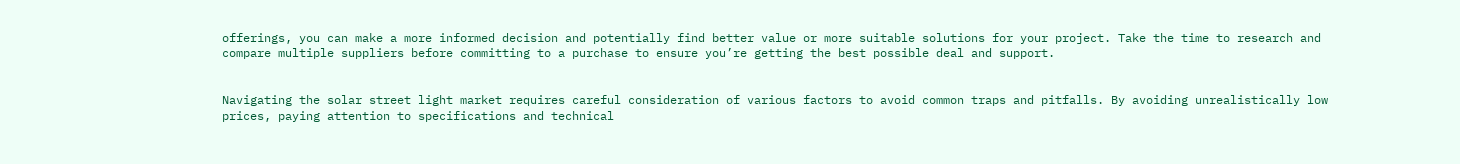offerings, you can make a more informed decision and potentially find better value or more suitable solutions for your project. Take the time to research and compare multiple suppliers before committing to a purchase to ensure you’re getting the best possible deal and support.


Navigating the solar street light market requires careful consideration of various factors to avoid common traps and pitfalls. By avoiding unrealistically low prices, paying attention to specifications and technical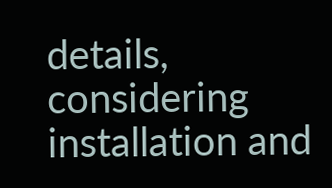details, considering installation and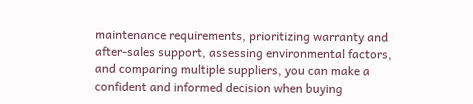maintenance requirements, prioritizing warranty and after-sales support, assessing environmental factors, and comparing multiple suppliers, you can make a confident and informed decision when buying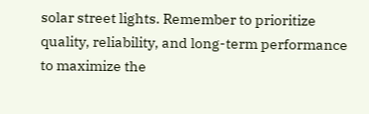solar street lights. Remember to prioritize quality, reliability, and long-term performance to maximize the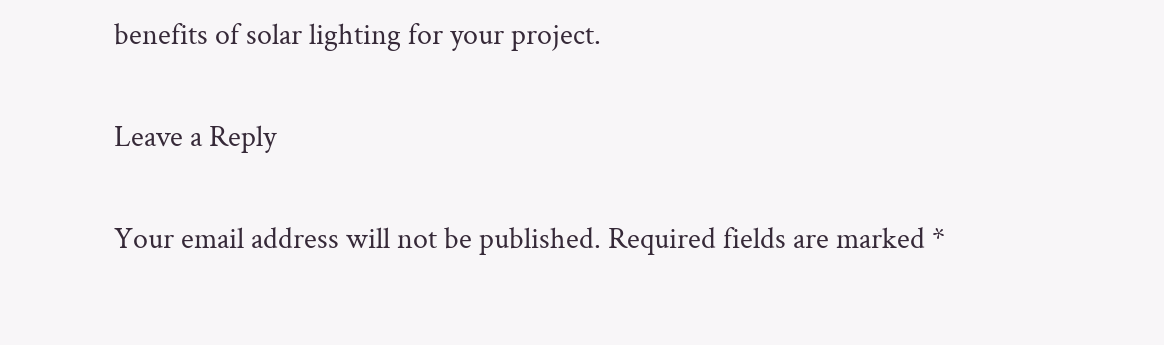benefits of solar lighting for your project.

Leave a Reply

Your email address will not be published. Required fields are marked *